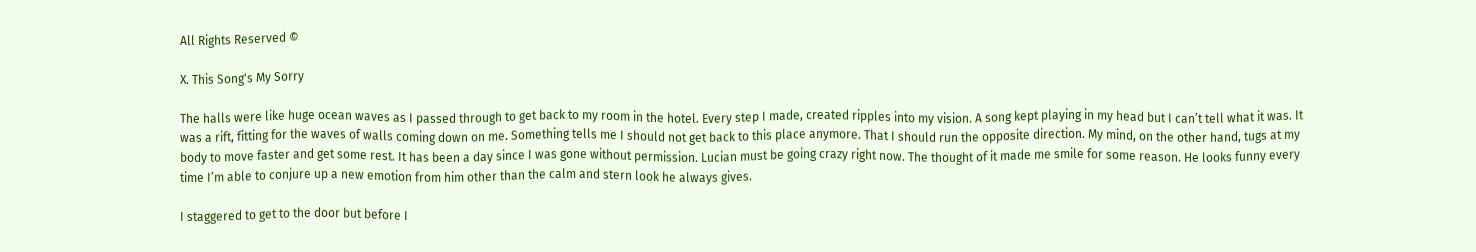All Rights Reserved ©

X. This Song's My Sorry

The halls were like huge ocean waves as I passed through to get back to my room in the hotel. Every step I made, created ripples into my vision. A song kept playing in my head but I can’t tell what it was. It was a rift, fitting for the waves of walls coming down on me. Something tells me I should not get back to this place anymore. That I should run the opposite direction. My mind, on the other hand, tugs at my body to move faster and get some rest. It has been a day since I was gone without permission. Lucian must be going crazy right now. The thought of it made me smile for some reason. He looks funny every time I’m able to conjure up a new emotion from him other than the calm and stern look he always gives.

I staggered to get to the door but before I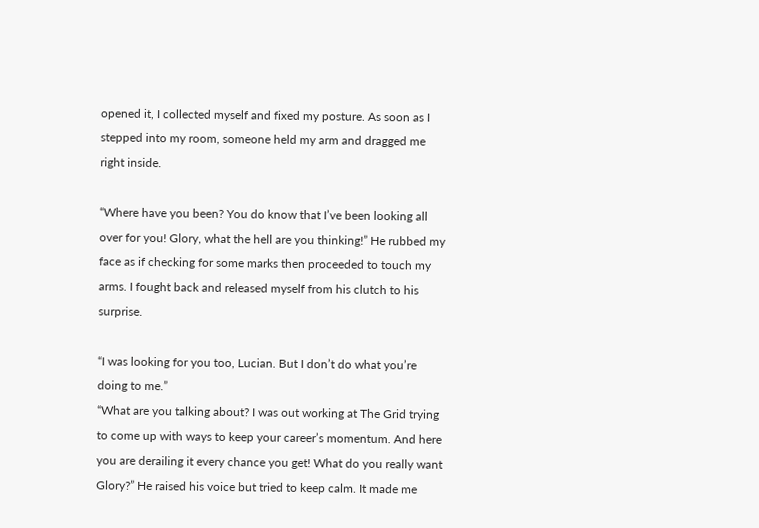opened it, I collected myself and fixed my posture. As soon as I stepped into my room, someone held my arm and dragged me right inside.

“Where have you been? You do know that I’ve been looking all over for you! Glory, what the hell are you thinking!” He rubbed my face as if checking for some marks then proceeded to touch my arms. I fought back and released myself from his clutch to his surprise.

“I was looking for you too, Lucian. But I don’t do what you’re doing to me.”
“What are you talking about? I was out working at The Grid trying to come up with ways to keep your career’s momentum. And here you are derailing it every chance you get! What do you really want Glory?” He raised his voice but tried to keep calm. It made me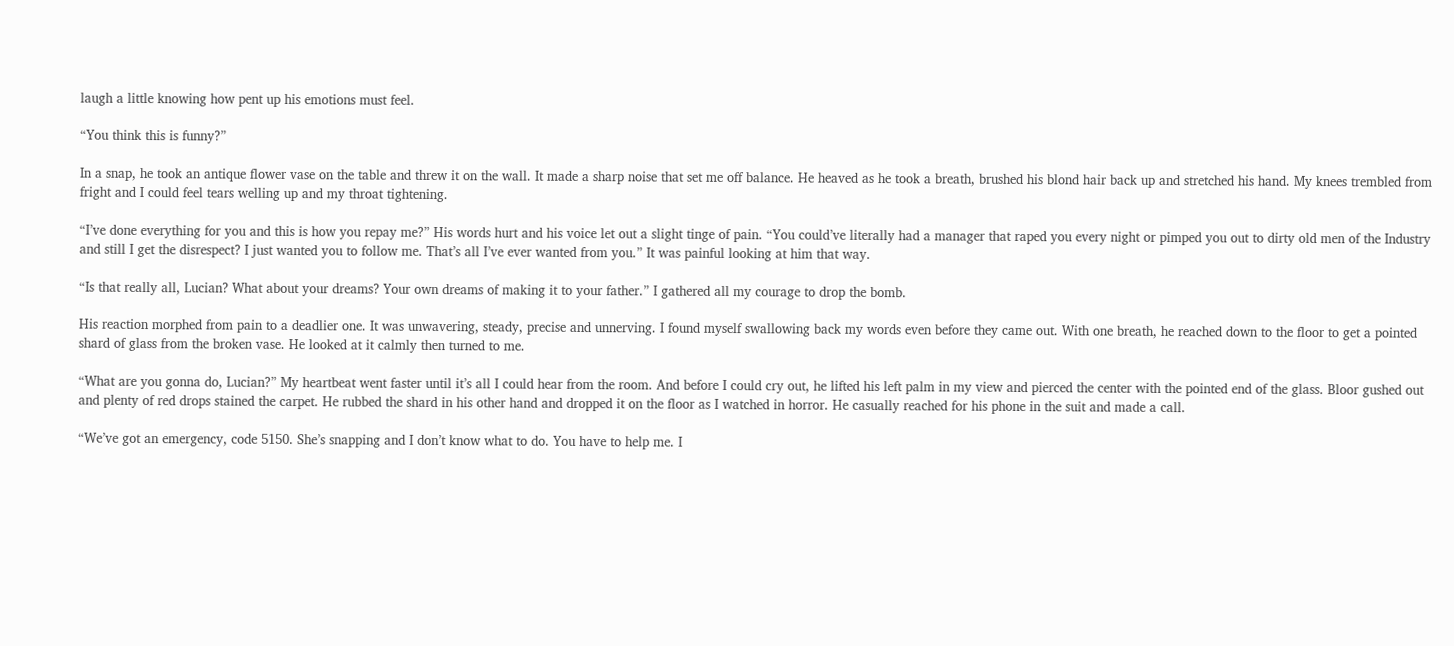laugh a little knowing how pent up his emotions must feel.

“You think this is funny?”

In a snap, he took an antique flower vase on the table and threw it on the wall. It made a sharp noise that set me off balance. He heaved as he took a breath, brushed his blond hair back up and stretched his hand. My knees trembled from fright and I could feel tears welling up and my throat tightening.

“I’ve done everything for you and this is how you repay me?” His words hurt and his voice let out a slight tinge of pain. “You could’ve literally had a manager that raped you every night or pimped you out to dirty old men of the Industry and still I get the disrespect? I just wanted you to follow me. That’s all I’ve ever wanted from you.” It was painful looking at him that way.

“Is that really all, Lucian? What about your dreams? Your own dreams of making it to your father.” I gathered all my courage to drop the bomb.

His reaction morphed from pain to a deadlier one. It was unwavering, steady, precise and unnerving. I found myself swallowing back my words even before they came out. With one breath, he reached down to the floor to get a pointed shard of glass from the broken vase. He looked at it calmly then turned to me.

“What are you gonna do, Lucian?” My heartbeat went faster until it’s all I could hear from the room. And before I could cry out, he lifted his left palm in my view and pierced the center with the pointed end of the glass. Bloor gushed out and plenty of red drops stained the carpet. He rubbed the shard in his other hand and dropped it on the floor as I watched in horror. He casually reached for his phone in the suit and made a call.

“We’ve got an emergency, code 5150. She’s snapping and I don’t know what to do. You have to help me. I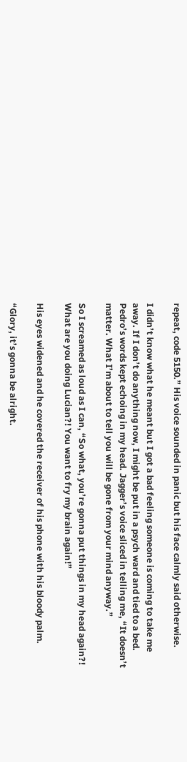repeat, code 5150.” His voice sounded in panic but his face calmly said otherwise.

I didn’t know what he meant but I got a bad feeling someone is coming to take me away. If I don’t do anything now, I might be put in a psych ward and tied to a bed. Pedro’s words kept echoing in my head. Jagger’s voice sliced in telling me, “It doesn’t matter. What I’m about to tell you will be gone from your mind anyway.”

So I screamed as loud as I can, “So what, you’re gonna put things in my head again?! What are you doing Lucian?! You want to fry my brain again!”

His eyes widened and he covered the receiver of his phone with his bloody palm.

“Glory, it’s gonna be alright.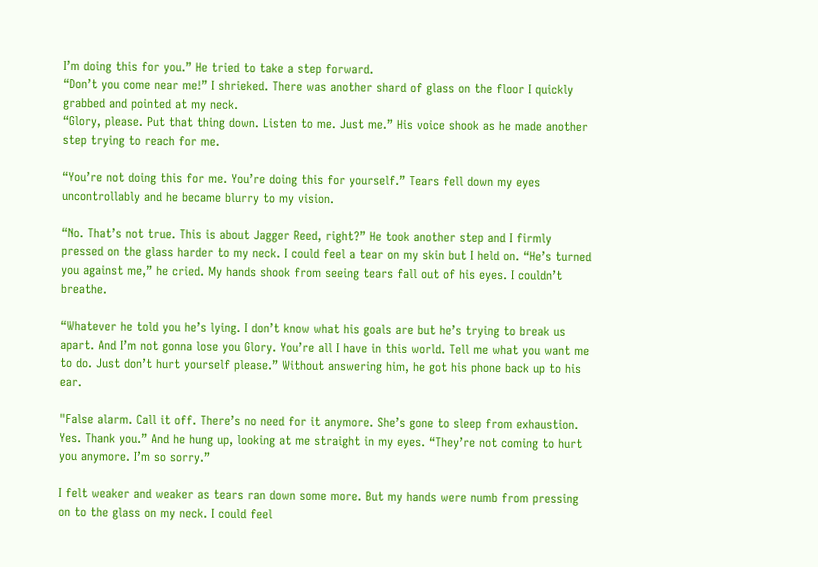I’m doing this for you.” He tried to take a step forward.
“Don’t you come near me!” I shrieked. There was another shard of glass on the floor I quickly grabbed and pointed at my neck.
“Glory, please. Put that thing down. Listen to me. Just me.” His voice shook as he made another step trying to reach for me.

“You’re not doing this for me. You’re doing this for yourself.” Tears fell down my eyes uncontrollably and he became blurry to my vision.

“No. That’s not true. This is about Jagger Reed, right?” He took another step and I firmly pressed on the glass harder to my neck. I could feel a tear on my skin but I held on. “He’s turned you against me,” he cried. My hands shook from seeing tears fall out of his eyes. I couldn’t breathe.

“Whatever he told you he’s lying. I don’t know what his goals are but he’s trying to break us apart. And I’m not gonna lose you Glory. You’re all I have in this world. Tell me what you want me to do. Just don’t hurt yourself please.” Without answering him, he got his phone back up to his ear.

"False alarm. Call it off. There’s no need for it anymore. She’s gone to sleep from exhaustion. Yes. Thank you.” And he hung up, looking at me straight in my eyes. “They’re not coming to hurt you anymore. I’m so sorry.”

I felt weaker and weaker as tears ran down some more. But my hands were numb from pressing on to the glass on my neck. I could feel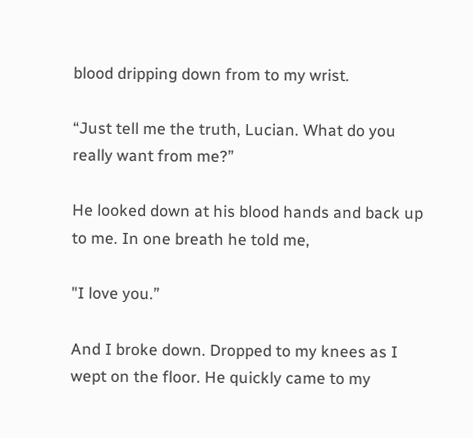blood dripping down from to my wrist.

“Just tell me the truth, Lucian. What do you really want from me?”

He looked down at his blood hands and back up to me. In one breath he told me,

"I love you.”

And I broke down. Dropped to my knees as I wept on the floor. He quickly came to my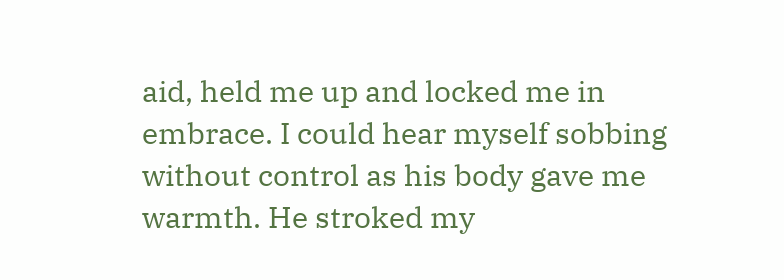aid, held me up and locked me in embrace. I could hear myself sobbing without control as his body gave me warmth. He stroked my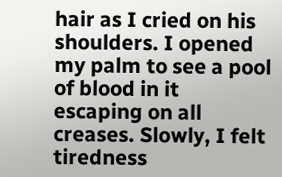hair as I cried on his shoulders. I opened my palm to see a pool of blood in it escaping on all creases. Slowly, I felt tiredness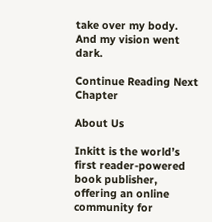take over my body. And my vision went dark.

Continue Reading Next Chapter

About Us

Inkitt is the world’s first reader-powered book publisher, offering an online community for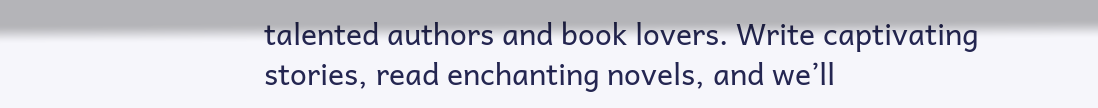talented authors and book lovers. Write captivating stories, read enchanting novels, and we’ll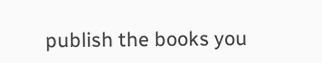publish the books you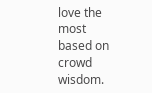love the most based on crowd wisdom.